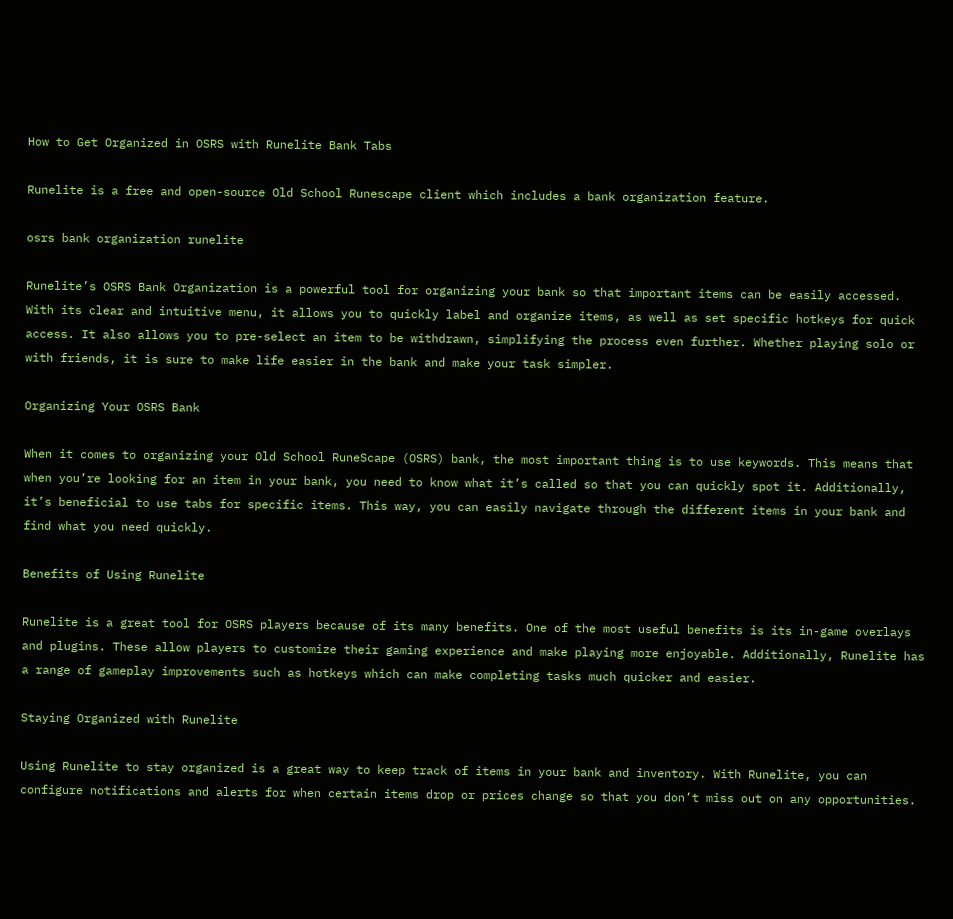How to Get Organized in OSRS with Runelite Bank Tabs

Runelite is a free and open-source Old School Runescape client which includes a bank organization feature.

osrs bank organization runelite

Runelite’s OSRS Bank Organization is a powerful tool for organizing your bank so that important items can be easily accessed. With its clear and intuitive menu, it allows you to quickly label and organize items, as well as set specific hotkeys for quick access. It also allows you to pre-select an item to be withdrawn, simplifying the process even further. Whether playing solo or with friends, it is sure to make life easier in the bank and make your task simpler.

Organizing Your OSRS Bank

When it comes to organizing your Old School RuneScape (OSRS) bank, the most important thing is to use keywords. This means that when you’re looking for an item in your bank, you need to know what it’s called so that you can quickly spot it. Additionally, it’s beneficial to use tabs for specific items. This way, you can easily navigate through the different items in your bank and find what you need quickly.

Benefits of Using Runelite

Runelite is a great tool for OSRS players because of its many benefits. One of the most useful benefits is its in-game overlays and plugins. These allow players to customize their gaming experience and make playing more enjoyable. Additionally, Runelite has a range of gameplay improvements such as hotkeys which can make completing tasks much quicker and easier.

Staying Organized with Runelite

Using Runelite to stay organized is a great way to keep track of items in your bank and inventory. With Runelite, you can configure notifications and alerts for when certain items drop or prices change so that you don’t miss out on any opportunities.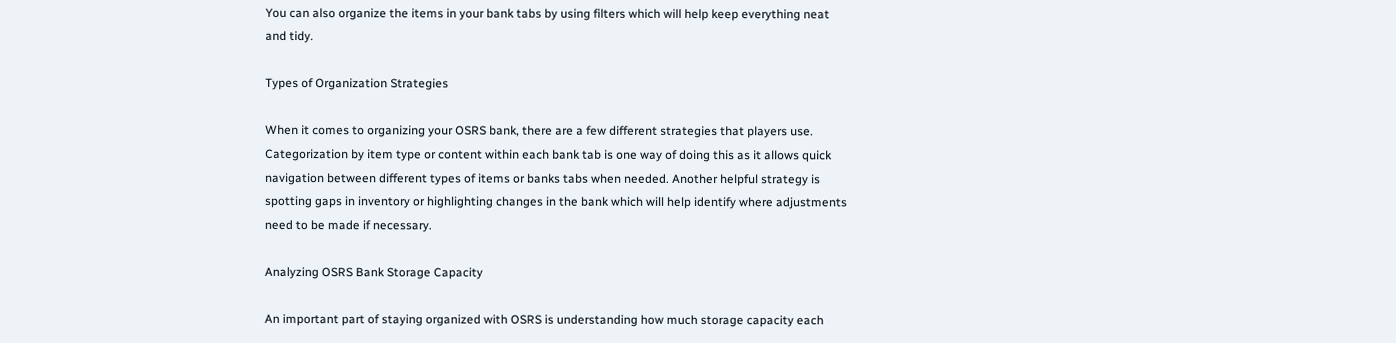You can also organize the items in your bank tabs by using filters which will help keep everything neat and tidy.

Types of Organization Strategies

When it comes to organizing your OSRS bank, there are a few different strategies that players use. Categorization by item type or content within each bank tab is one way of doing this as it allows quick navigation between different types of items or banks tabs when needed. Another helpful strategy is spotting gaps in inventory or highlighting changes in the bank which will help identify where adjustments need to be made if necessary.

Analyzing OSRS Bank Storage Capacity

An important part of staying organized with OSRS is understanding how much storage capacity each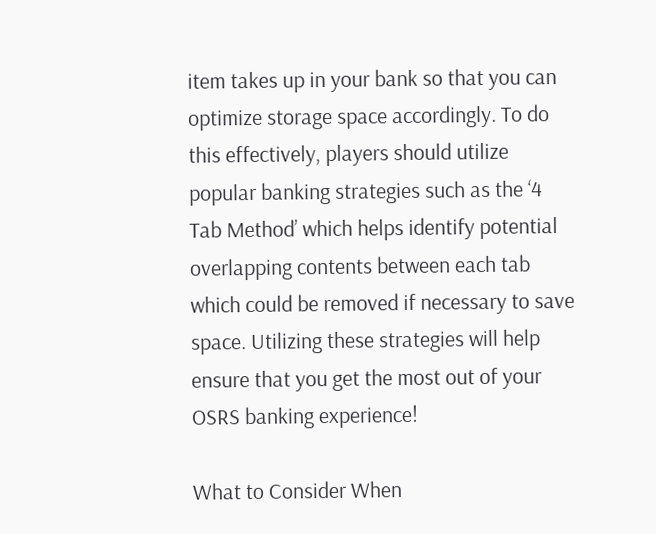item takes up in your bank so that you can optimize storage space accordingly. To do this effectively, players should utilize popular banking strategies such as the ‘4 Tab Method’ which helps identify potential overlapping contents between each tab which could be removed if necessary to save space. Utilizing these strategies will help ensure that you get the most out of your OSRS banking experience!

What to Consider When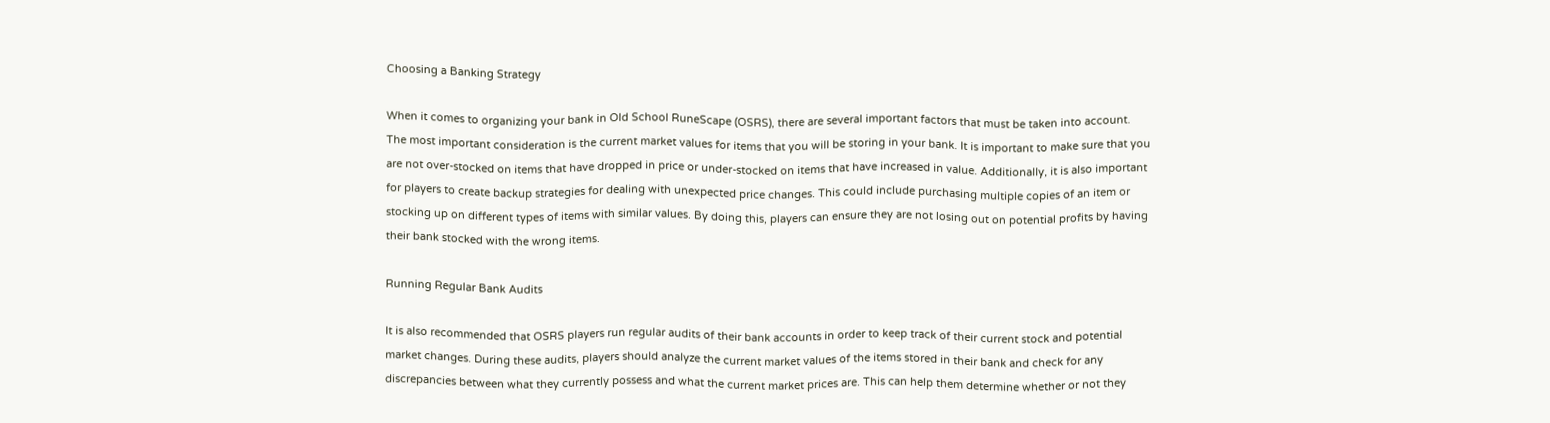Choosing a Banking Strategy

When it comes to organizing your bank in Old School RuneScape (OSRS), there are several important factors that must be taken into account. The most important consideration is the current market values for items that you will be storing in your bank. It is important to make sure that you are not over-stocked on items that have dropped in price or under-stocked on items that have increased in value. Additionally, it is also important for players to create backup strategies for dealing with unexpected price changes. This could include purchasing multiple copies of an item or stocking up on different types of items with similar values. By doing this, players can ensure they are not losing out on potential profits by having their bank stocked with the wrong items.

Running Regular Bank Audits

It is also recommended that OSRS players run regular audits of their bank accounts in order to keep track of their current stock and potential market changes. During these audits, players should analyze the current market values of the items stored in their bank and check for any discrepancies between what they currently possess and what the current market prices are. This can help them determine whether or not they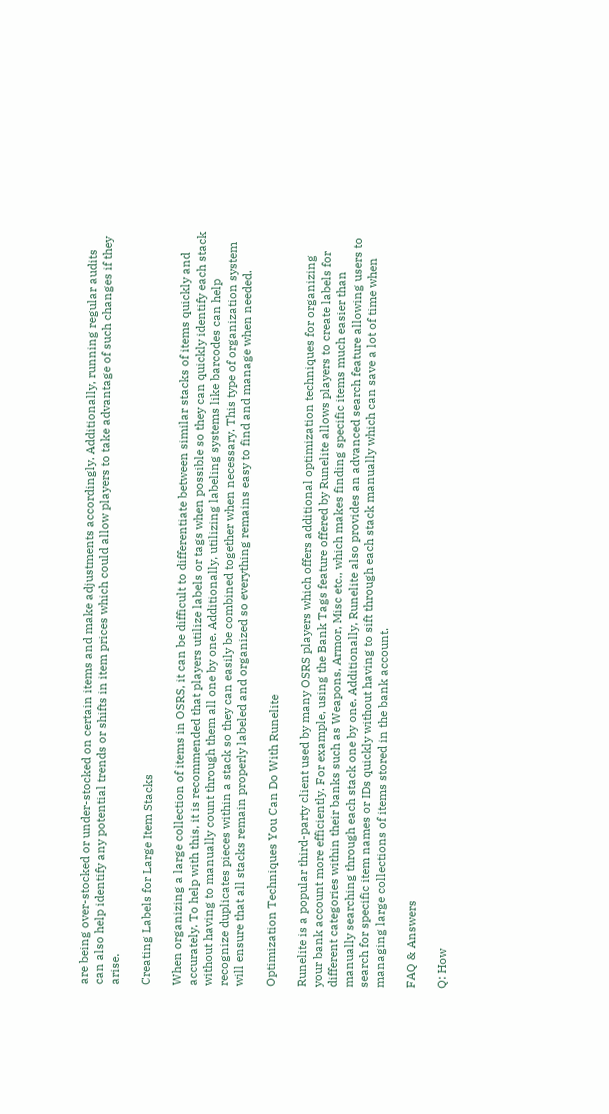are being over-stocked or under-stocked on certain items and make adjustments accordingly. Additionally, running regular audits can also help identify any potential trends or shifts in item prices which could allow players to take advantage of such changes if they arise.

Creating Labels for Large Item Stacks

When organizing a large collection of items in OSRS, it can be difficult to differentiate between similar stacks of items quickly and accurately. To help with this, it is recommended that players utilize labels or tags when possible so they can quickly identify each stack without having to manually count through them all one by one. Additionally, utilizing labeling systems like barcodes can help recognize duplicates pieces within a stack so they can easily be combined together when necessary. This type of organization system will ensure that all stacks remain properly labeled and organized so everything remains easy to find and manage when needed.

Optimization Techniques You Can Do With Runelite

Runelite is a popular third-party client used by many OSRS players which offers additional optimization techniques for organizing your bank account more efficiently. For example, using the Bank Tags feature offered by Runelite allows players to create labels for different categories within their banks such as Weapons, Armor, Misc etc., which makes finding specific items much easier than manually searching through each stack one by one. Additionally, Runelite also provides an advanced search feature allowing users to search for specific item names or IDs quickly without having to sift through each stack manually which can save a lot of time when managing large collections of items stored in the bank account.

FAQ & Answers

Q: How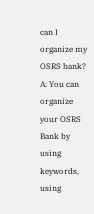can I organize my OSRS bank?
A: You can organize your OSRS Bank by using keywords, using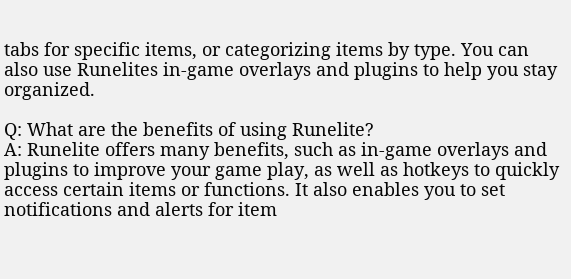tabs for specific items, or categorizing items by type. You can also use Runelites in-game overlays and plugins to help you stay organized.

Q: What are the benefits of using Runelite?
A: Runelite offers many benefits, such as in-game overlays and plugins to improve your game play, as well as hotkeys to quickly access certain items or functions. It also enables you to set notifications and alerts for item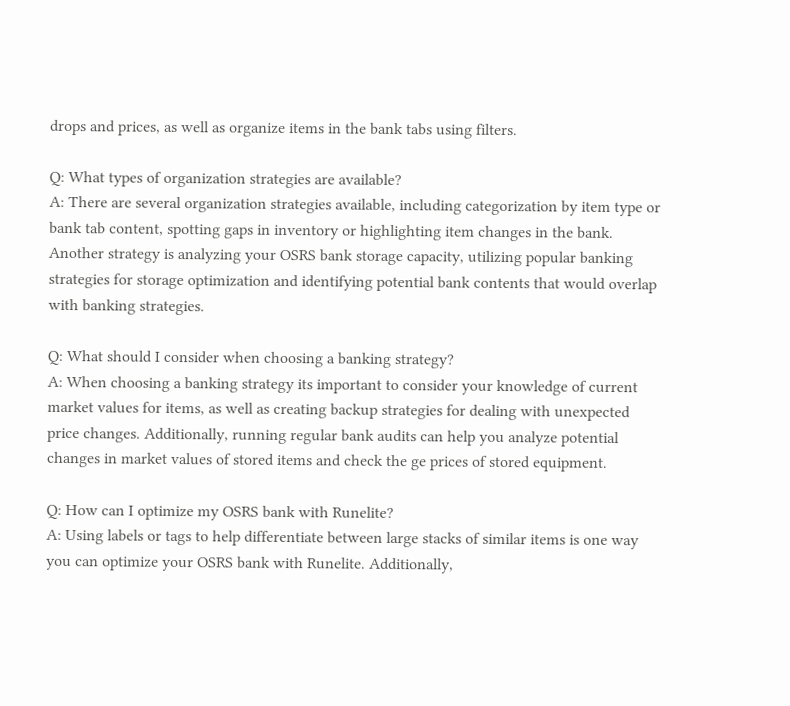drops and prices, as well as organize items in the bank tabs using filters.

Q: What types of organization strategies are available?
A: There are several organization strategies available, including categorization by item type or bank tab content, spotting gaps in inventory or highlighting item changes in the bank. Another strategy is analyzing your OSRS bank storage capacity, utilizing popular banking strategies for storage optimization and identifying potential bank contents that would overlap with banking strategies.

Q: What should I consider when choosing a banking strategy?
A: When choosing a banking strategy its important to consider your knowledge of current market values for items, as well as creating backup strategies for dealing with unexpected price changes. Additionally, running regular bank audits can help you analyze potential changes in market values of stored items and check the ge prices of stored equipment.

Q: How can I optimize my OSRS bank with Runelite?
A: Using labels or tags to help differentiate between large stacks of similar items is one way you can optimize your OSRS bank with Runelite. Additionally,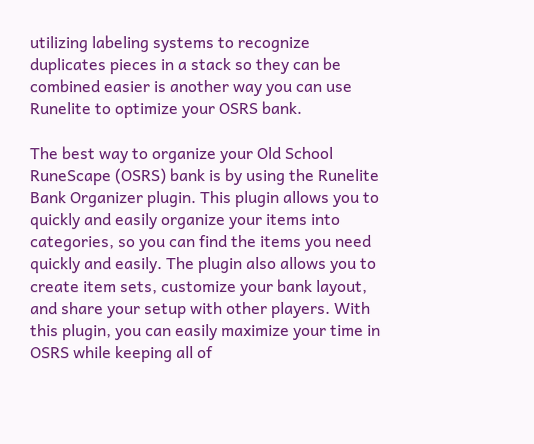utilizing labeling systems to recognize duplicates pieces in a stack so they can be combined easier is another way you can use Runelite to optimize your OSRS bank.

The best way to organize your Old School RuneScape (OSRS) bank is by using the Runelite Bank Organizer plugin. This plugin allows you to quickly and easily organize your items into categories, so you can find the items you need quickly and easily. The plugin also allows you to create item sets, customize your bank layout, and share your setup with other players. With this plugin, you can easily maximize your time in OSRS while keeping all of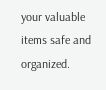your valuable items safe and organized.